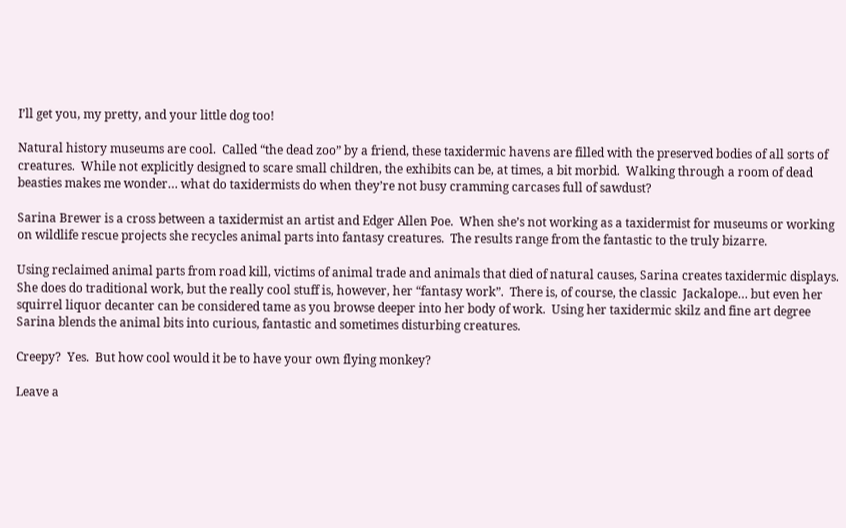I’ll get you, my pretty, and your little dog too!

Natural history museums are cool.  Called “the dead zoo” by a friend, these taxidermic havens are filled with the preserved bodies of all sorts of creatures.  While not explicitly designed to scare small children, the exhibits can be, at times, a bit morbid.  Walking through a room of dead beasties makes me wonder… what do taxidermists do when they’re not busy cramming carcases full of sawdust?

Sarina Brewer is a cross between a taxidermist an artist and Edger Allen Poe.  When she’s not working as a taxidermist for museums or working on wildlife rescue projects she recycles animal parts into fantasy creatures.  The results range from the fantastic to the truly bizarre.

Using reclaimed animal parts from road kill, victims of animal trade and animals that died of natural causes, Sarina creates taxidermic displays.  She does do traditional work, but the really cool stuff is, however, her “fantasy work”.  There is, of course, the classic  Jackalope… but even her squirrel liquor decanter can be considered tame as you browse deeper into her body of work.  Using her taxidermic skilz and fine art degree Sarina blends the animal bits into curious, fantastic and sometimes disturbing creatures.

Creepy?  Yes.  But how cool would it be to have your own flying monkey?

Leave a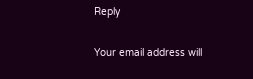Reply

Your email address will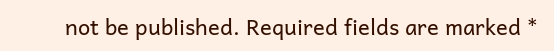not be published. Required fields are marked *